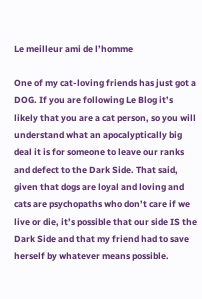Le meilleur ami de l’homme

One of my cat-loving friends has just got a DOG. If you are following Le Blog it’s likely that you are a cat person, so you will understand what an apocalyptically big deal it is for someone to leave our ranks and defect to the Dark Side. That said, given that dogs are loyal and loving and cats are psychopaths who don’t care if we live or die, it’s possible that our side IS the Dark Side and that my friend had to save herself by whatever means possible.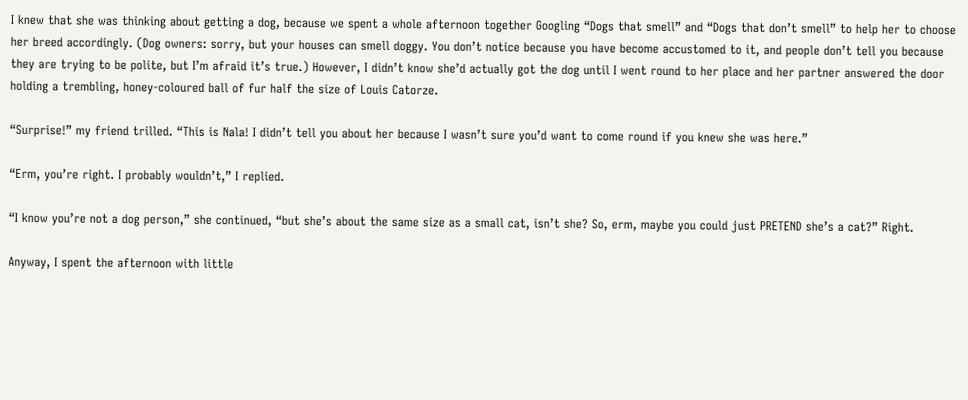I knew that she was thinking about getting a dog, because we spent a whole afternoon together Googling “Dogs that smell” and “Dogs that don’t smell” to help her to choose her breed accordingly. (Dog owners: sorry, but your houses can smell doggy. You don’t notice because you have become accustomed to it, and people don’t tell you because they are trying to be polite, but I’m afraid it’s true.) However, I didn’t know she’d actually got the dog until I went round to her place and her partner answered the door holding a trembling, honey-coloured ball of fur half the size of Louis Catorze.

“Surprise!” my friend trilled. “This is Nala! I didn’t tell you about her because I wasn’t sure you’d want to come round if you knew she was here.”

“Erm, you’re right. I probably wouldn’t,” I replied.

“I know you’re not a dog person,” she continued, “but she’s about the same size as a small cat, isn’t she? So, erm, maybe you could just PRETEND she’s a cat?” Right.

Anyway, I spent the afternoon with little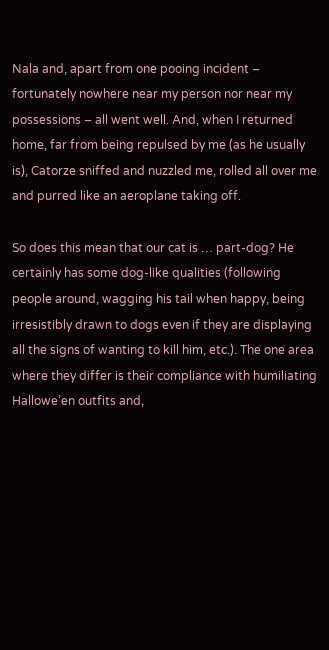Nala and, apart from one pooing incident – fortunately nowhere near my person nor near my possessions – all went well. And, when I returned home, far from being repulsed by me (as he usually is), Catorze sniffed and nuzzled me, rolled all over me and purred like an aeroplane taking off.

So does this mean that our cat is … part-dog? He certainly has some dog-like qualities (following people around, wagging his tail when happy, being irresistibly drawn to dogs even if they are displaying all the signs of wanting to kill him, etc.). The one area where they differ is their compliance with humiliating Hallowe’en outfits and,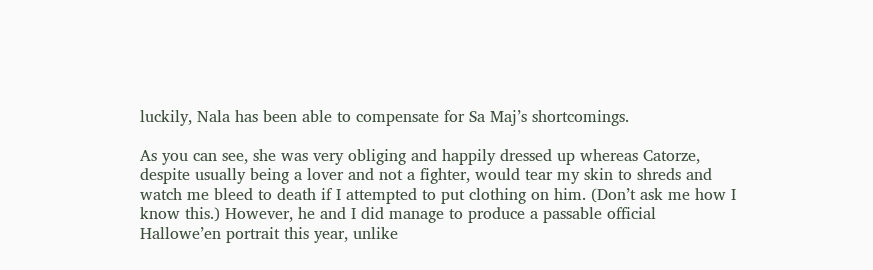luckily, Nala has been able to compensate for Sa Maj’s shortcomings.

As you can see, she was very obliging and happily dressed up whereas Catorze, despite usually being a lover and not a fighter, would tear my skin to shreds and watch me bleed to death if I attempted to put clothing on him. (Don’t ask me how I know this.) However, he and I did manage to produce a passable official Hallowe’en portrait this year, unlike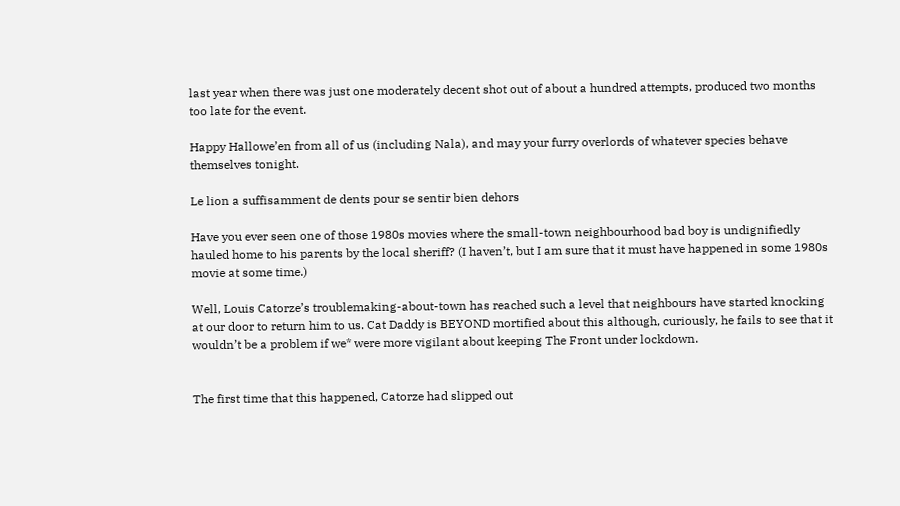last year when there was just one moderately decent shot out of about a hundred attempts, produced two months too late for the event.

Happy Hallowe’en from all of us (including Nala), and may your furry overlords of whatever species behave themselves tonight.

Le lion a suffisamment de dents pour se sentir bien dehors

Have you ever seen one of those 1980s movies where the small-town neighbourhood bad boy is undignifiedly hauled home to his parents by the local sheriff? (I haven’t, but I am sure that it must have happened in some 1980s movie at some time.)

Well, Louis Catorze’s troublemaking-about-town has reached such a level that neighbours have started knocking at our door to return him to us. Cat Daddy is BEYOND mortified about this although, curiously, he fails to see that it wouldn’t be a problem if we* were more vigilant about keeping The Front under lockdown.


The first time that this happened, Catorze had slipped out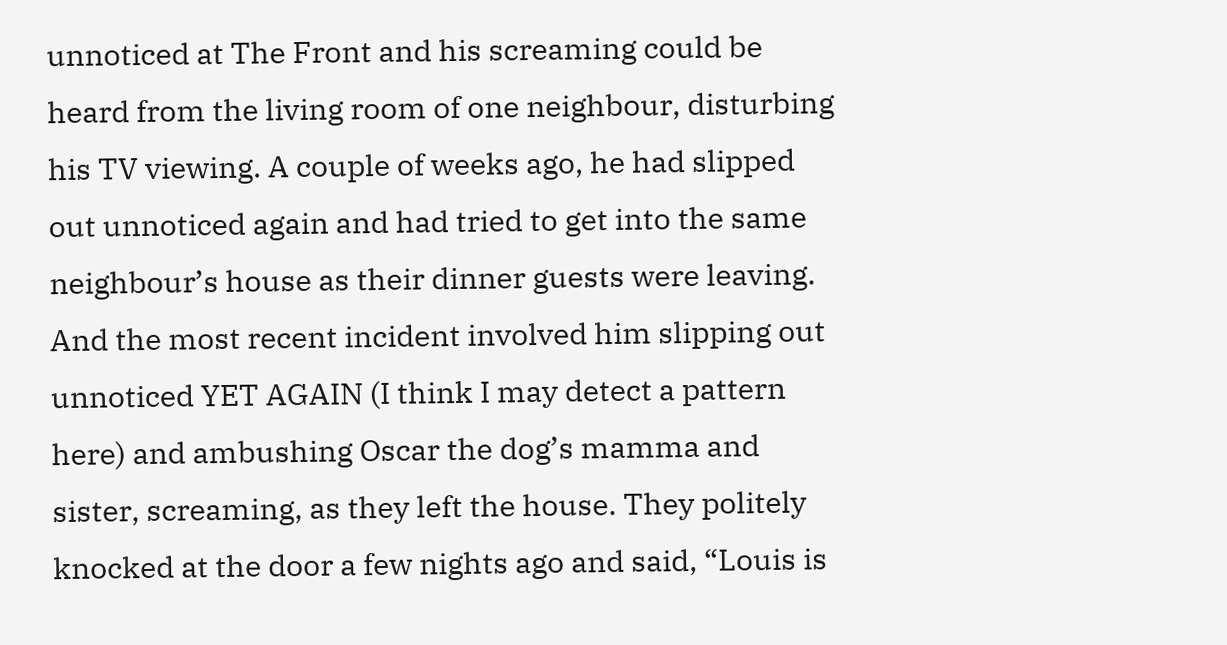unnoticed at The Front and his screaming could be heard from the living room of one neighbour, disturbing his TV viewing. A couple of weeks ago, he had slipped out unnoticed again and had tried to get into the same neighbour’s house as their dinner guests were leaving. And the most recent incident involved him slipping out unnoticed YET AGAIN (I think I may detect a pattern here) and ambushing Oscar the dog’s mamma and sister, screaming, as they left the house. They politely knocked at the door a few nights ago and said, “Louis is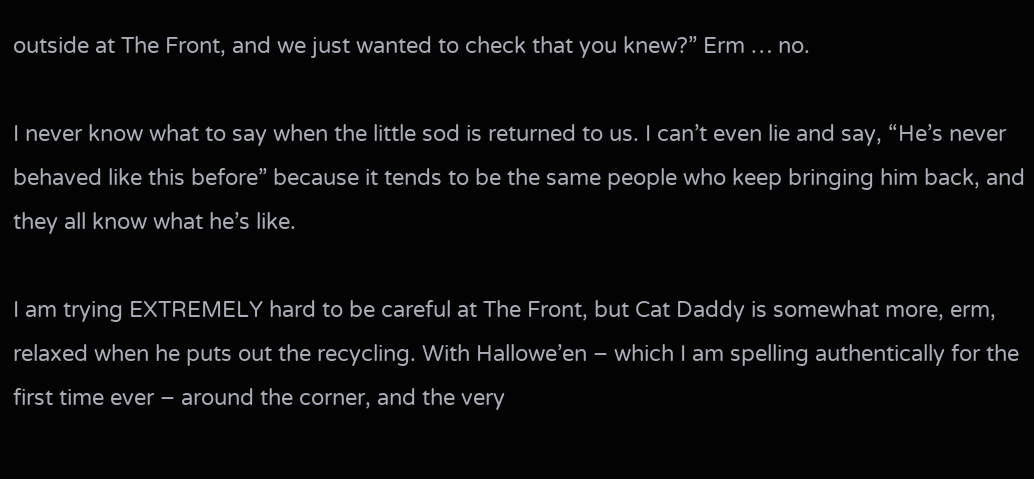outside at The Front, and we just wanted to check that you knew?” Erm … no.

I never know what to say when the little sod is returned to us. I can’t even lie and say, “He’s never behaved like this before” because it tends to be the same people who keep bringing him back, and they all know what he’s like.

I am trying EXTREMELY hard to be careful at The Front, but Cat Daddy is somewhat more, erm, relaxed when he puts out the recycling. With Hallowe’en – which I am spelling authentically for the first time ever – around the corner, and the very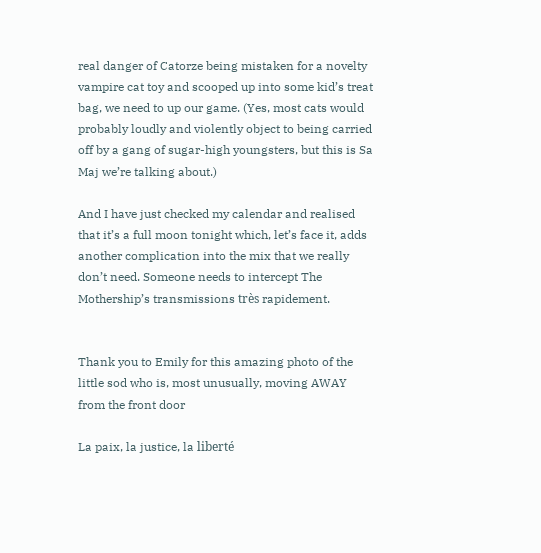real danger of Catorze being mistaken for a novelty vampire cat toy and scooped up into some kid’s treat bag, we need to up our game. (Yes, most cats would probably loudly and violently object to being carried off by a gang of sugar-high youngsters, but this is Sa Maj we’re talking about.)

And I have just checked my calendar and realised that it’s a full moon tonight which, let’s face it, adds another complication into the mix that we really don’t need. Someone needs to intercept The Mothership’s transmissions très rapidement.


Thank you to Emily for this amazing photo of the little sod who is, most unusually, moving AWAY from the front door

La paix, la justice, la liberté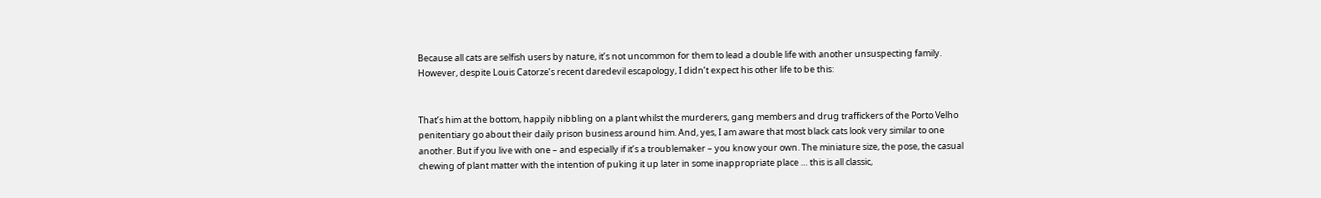Because all cats are selfish users by nature, it’s not uncommon for them to lead a double life with another unsuspecting family. However, despite Louis Catorze’s recent daredevil escapology, I didn’t expect his other life to be this:


That’s him at the bottom, happily nibbling on a plant whilst the murderers, gang members and drug traffickers of the Porto Velho penitentiary go about their daily prison business around him. And, yes, I am aware that most black cats look very similar to one another. But if you live with one – and especially if it’s a troublemaker – you know your own. The miniature size, the pose, the casual chewing of plant matter with the intention of puking it up later in some inappropriate place … this is all classic,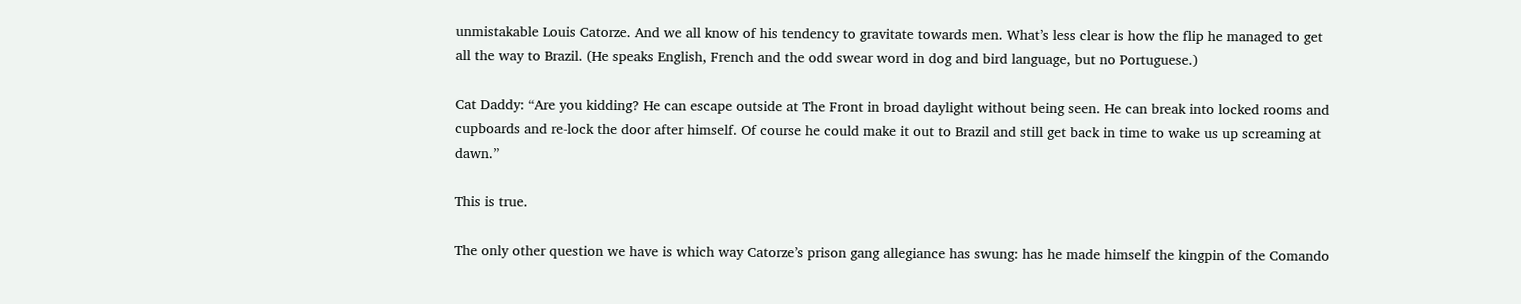unmistakable Louis Catorze. And we all know of his tendency to gravitate towards men. What’s less clear is how the flip he managed to get all the way to Brazil. (He speaks English, French and the odd swear word in dog and bird language, but no Portuguese.)

Cat Daddy: “Are you kidding? He can escape outside at The Front in broad daylight without being seen. He can break into locked rooms and cupboards and re-lock the door after himself. Of course he could make it out to Brazil and still get back in time to wake us up screaming at dawn.”

This is true.

The only other question we have is which way Catorze’s prison gang allegiance has swung: has he made himself the kingpin of the Comando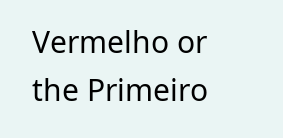Vermelho or the Primeiro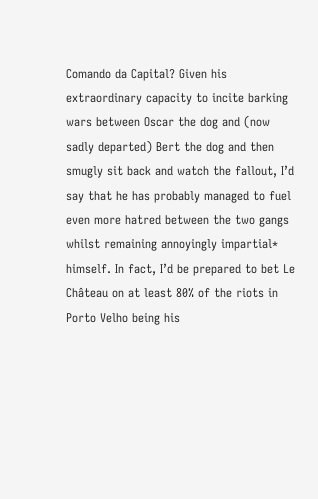Comando da Capital? Given his extraordinary capacity to incite barking wars between Oscar the dog and (now sadly departed) Bert the dog and then smugly sit back and watch the fallout, I’d say that he has probably managed to fuel even more hatred between the two gangs whilst remaining annoyingly impartial* himself. In fact, I’d be prepared to bet Le Château on at least 80% of the riots in Porto Velho being his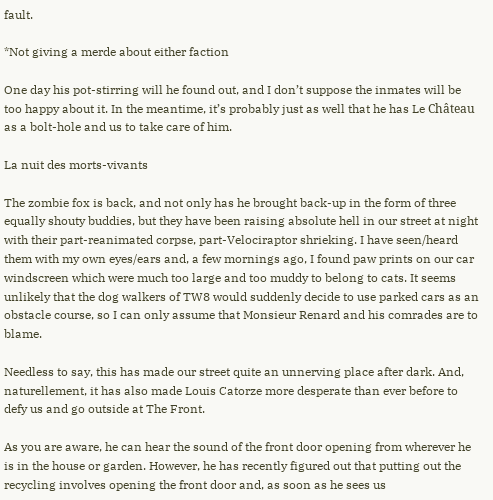fault.

*Not giving a merde about either faction

One day his pot-stirring will he found out, and I don’t suppose the inmates will be too happy about it. In the meantime, it’s probably just as well that he has Le Château as a bolt-hole and us to take care of him.

La nuit des morts-vivants

The zombie fox is back, and not only has he brought back-up in the form of three equally shouty buddies, but they have been raising absolute hell in our street at night with their part-reanimated corpse, part-Velociraptor shrieking. I have seen/heard them with my own eyes/ears and, a few mornings ago, I found paw prints on our car windscreen which were much too large and too muddy to belong to cats. It seems unlikely that the dog walkers of TW8 would suddenly decide to use parked cars as an obstacle course, so I can only assume that Monsieur Renard and his comrades are to blame.

Needless to say, this has made our street quite an unnerving place after dark. And, naturellement, it has also made Louis Catorze more desperate than ever before to defy us and go outside at The Front.

As you are aware, he can hear the sound of the front door opening from wherever he is in the house or garden. However, he has recently figured out that putting out the recycling involves opening the front door and, as soon as he sees us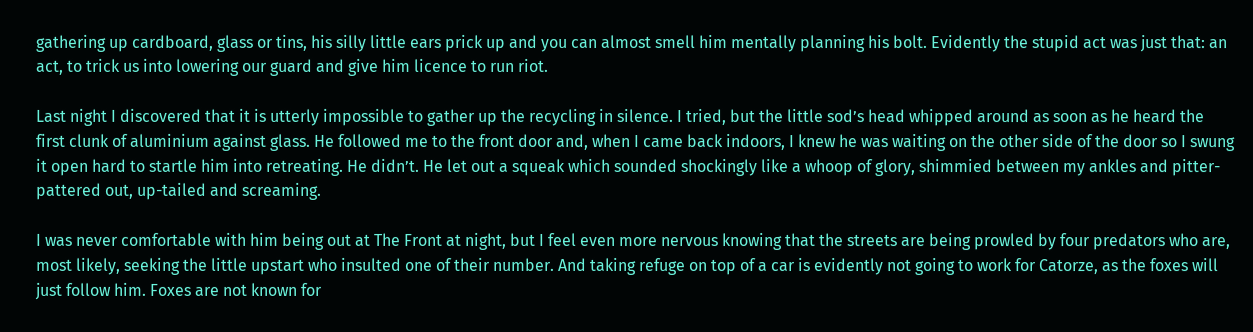gathering up cardboard, glass or tins, his silly little ears prick up and you can almost smell him mentally planning his bolt. Evidently the stupid act was just that: an act, to trick us into lowering our guard and give him licence to run riot.

Last night I discovered that it is utterly impossible to gather up the recycling in silence. I tried, but the little sod’s head whipped around as soon as he heard the first clunk of aluminium against glass. He followed me to the front door and, when I came back indoors, I knew he was waiting on the other side of the door so I swung it open hard to startle him into retreating. He didn’t. He let out a squeak which sounded shockingly like a whoop of glory, shimmied between my ankles and pitter-pattered out, up-tailed and screaming.

I was never comfortable with him being out at The Front at night, but I feel even more nervous knowing that the streets are being prowled by four predators who are, most likely, seeking the little upstart who insulted one of their number. And taking refuge on top of a car is evidently not going to work for Catorze, as the foxes will just follow him. Foxes are not known for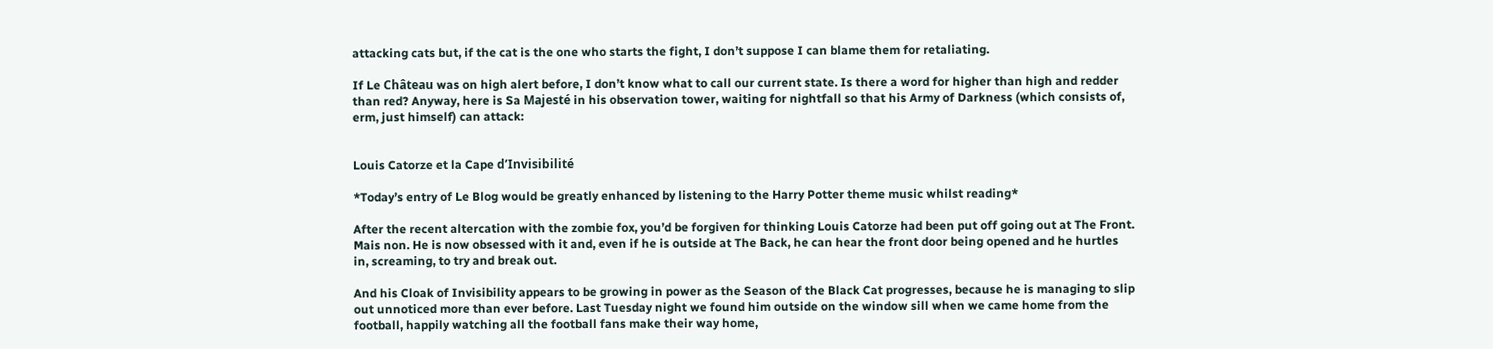attacking cats but, if the cat is the one who starts the fight, I don’t suppose I can blame them for retaliating.

If Le Château was on high alert before, I don’t know what to call our current state. Is there a word for higher than high and redder than red? Anyway, here is Sa Majesté in his observation tower, waiting for nightfall so that his Army of Darkness (which consists of, erm, just himself) can attack:


Louis Catorze et la Cape d’Invisibilité

*Today’s entry of Le Blog would be greatly enhanced by listening to the Harry Potter theme music whilst reading*

After the recent altercation with the zombie fox, you’d be forgiven for thinking Louis Catorze had been put off going out at The Front. Mais non. He is now obsessed with it and, even if he is outside at The Back, he can hear the front door being opened and he hurtles in, screaming, to try and break out.

And his Cloak of Invisibility appears to be growing in power as the Season of the Black Cat progresses, because he is managing to slip out unnoticed more than ever before. Last Tuesday night we found him outside on the window sill when we came home from the football, happily watching all the football fans make their way home,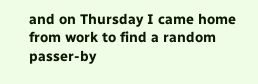and on Thursday I came home from work to find a random passer-by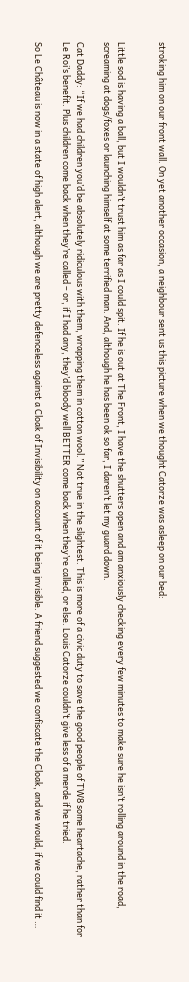stroking him on our front wall. On yet another occasion, a neighbour sent us this picture when we thought Catorze was asleep on our bed:


Little sod is having a ball, but I wouldn’t trust him as far as I could spit. If he is out at The Front, I have the shutters open and am anxiously checking every few minutes to make sure he isn’t rolling around in the road, screaming at dogs/foxes or launching himself at some terrified man. And, although he has been ok so far, I daren’t let my guard down.

Cat Daddy: “If we had children you’d be absolutely ridiculous with them, wrapping them in cotton wool.” Not true in the slightest. This is more of a civic duty to save the good people of TW8 some heartache, rather than for Le Roi’s benefit. Plus children come back when they’re called – or, if I had any, they’d bloody well BETTER come back when they’re called, or else. Louis Catorze couldn’t give less of a merde if he tried.

So Le Château is now in a state of high alert, although we are pretty defenceless against a Cloak of Invisibility on account of it being invisible. A friend suggested we confiscate the Cloak, and we would, if we could find it …